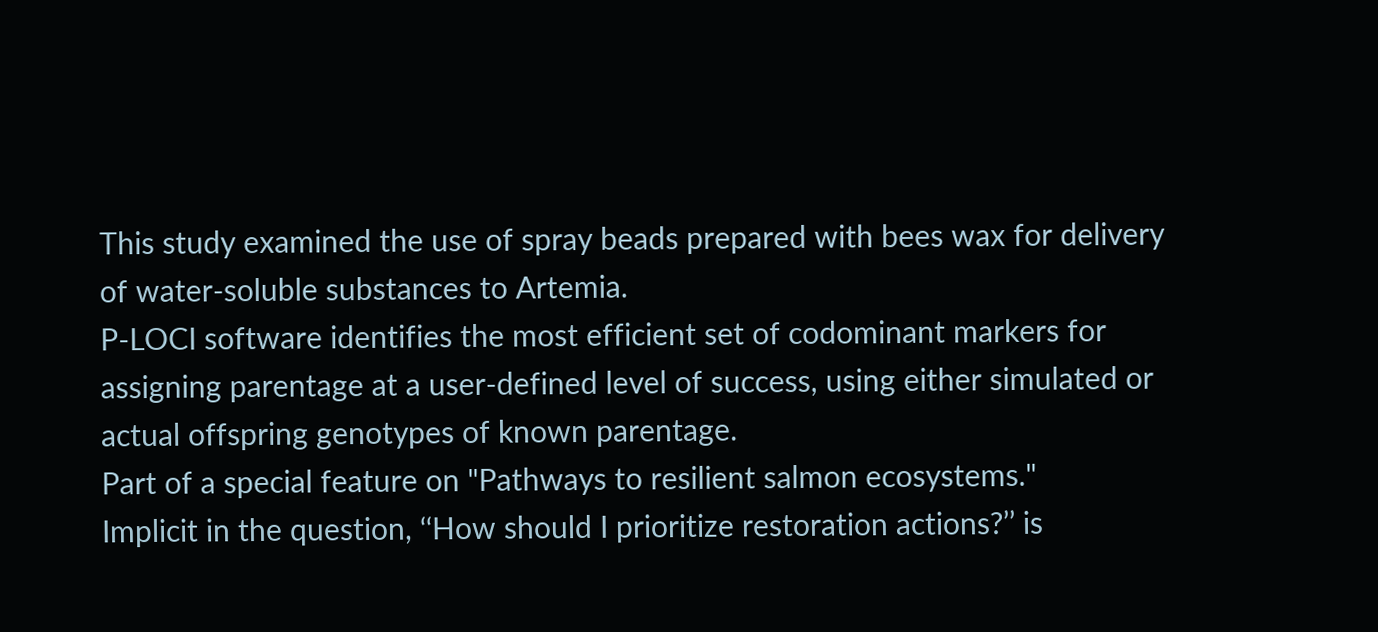This study examined the use of spray beads prepared with bees wax for delivery of water-soluble substances to Artemia.
P-LOCI software identifies the most efficient set of codominant markers for assigning parentage at a user-defined level of success, using either simulated or actual offspring genotypes of known parentage.
Part of a special feature on "Pathways to resilient salmon ecosystems."
Implicit in the question, ‘‘How should I prioritize restoration actions?’’ is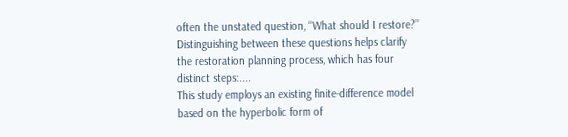often the unstated question, ‘‘What should I restore?’’ Distinguishing between these questions helps clarify the restoration planning process, which has four distinct steps:....
This study employs an existing finite-difference model based on the hyperbolic form of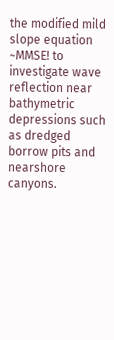the modified mild slope equation ~MMSE! to investigate wave reflection near bathymetric depressions such as dredged borrow pits and nearshore canyons.